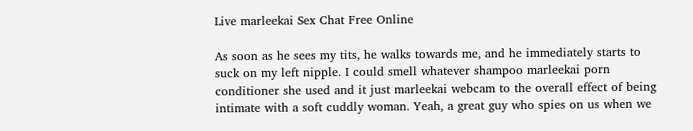Live marleekai Sex Chat Free Online

As soon as he sees my tits, he walks towards me, and he immediately starts to suck on my left nipple. I could smell whatever shampoo marleekai porn conditioner she used and it just marleekai webcam to the overall effect of being intimate with a soft cuddly woman. Yeah, a great guy who spies on us when we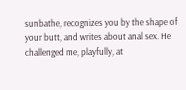sunbathe, recognizes you by the shape of your butt, and writes about anal sex. He challenged me, playfully, at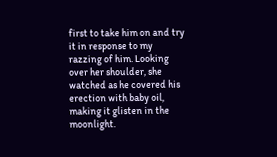first to take him on and try it in response to my razzing of him. Looking over her shoulder, she watched as he covered his erection with baby oil, making it glisten in the moonlight.